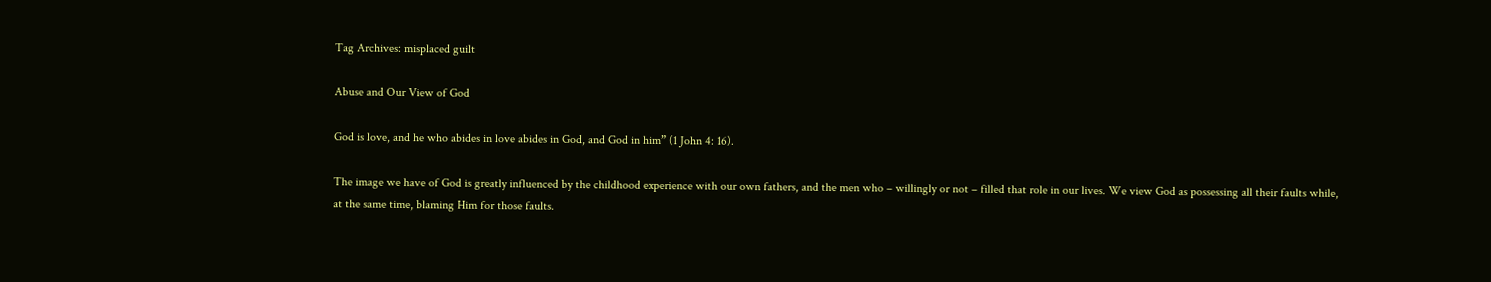Tag Archives: misplaced guilt

Abuse and Our View of God

God is love, and he who abides in love abides in God, and God in him” (1 John 4: 16).

The image we have of God is greatly influenced by the childhood experience with our own fathers, and the men who – willingly or not – filled that role in our lives. We view God as possessing all their faults while, at the same time, blaming Him for those faults.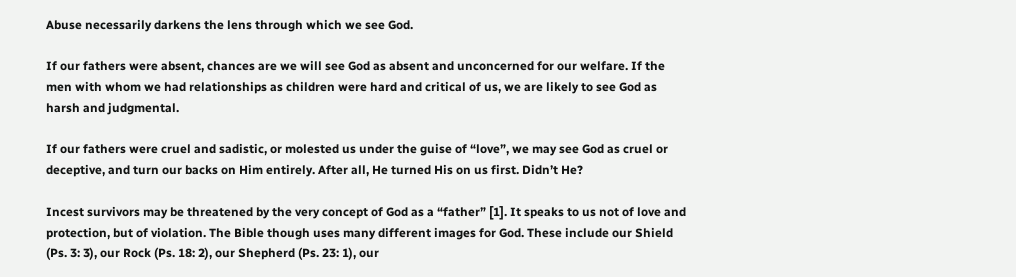Abuse necessarily darkens the lens through which we see God.

If our fathers were absent, chances are we will see God as absent and unconcerned for our welfare. If the men with whom we had relationships as children were hard and critical of us, we are likely to see God as harsh and judgmental.

If our fathers were cruel and sadistic, or molested us under the guise of “love”, we may see God as cruel or deceptive, and turn our backs on Him entirely. After all, He turned His on us first. Didn’t He?

Incest survivors may be threatened by the very concept of God as a “father” [1]. It speaks to us not of love and protection, but of violation. The Bible though uses many different images for God. These include our Shield (Ps. 3: 3), our Rock (Ps. 18: 2), our Shepherd (Ps. 23: 1), our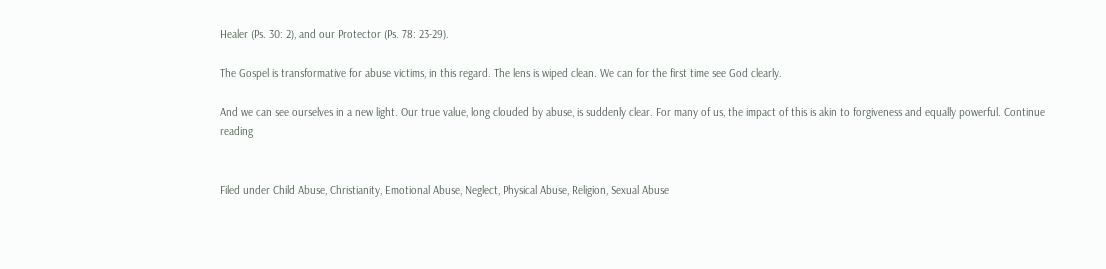Healer (Ps. 30: 2), and our Protector (Ps. 78: 23-29).

The Gospel is transformative for abuse victims, in this regard. The lens is wiped clean. We can for the first time see God clearly.

And we can see ourselves in a new light. Our true value, long clouded by abuse, is suddenly clear. For many of us, the impact of this is akin to forgiveness and equally powerful. Continue reading


Filed under Child Abuse, Christianity, Emotional Abuse, Neglect, Physical Abuse, Religion, Sexual Abuse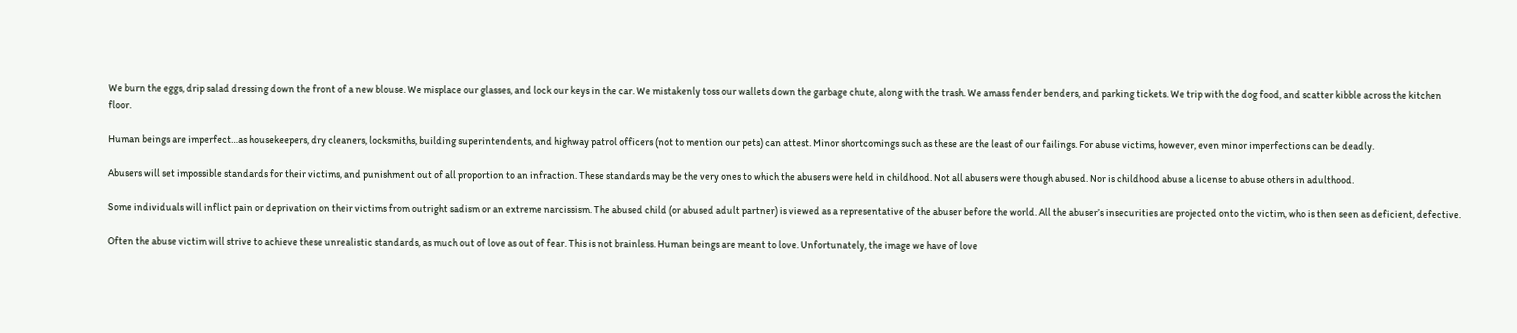We burn the eggs, drip salad dressing down the front of a new blouse. We misplace our glasses, and lock our keys in the car. We mistakenly toss our wallets down the garbage chute, along with the trash. We amass fender benders, and parking tickets. We trip with the dog food, and scatter kibble across the kitchen floor.

Human beings are imperfect…as housekeepers, dry cleaners, locksmiths, building superintendents, and highway patrol officers (not to mention our pets) can attest. Minor shortcomings such as these are the least of our failings. For abuse victims, however, even minor imperfections can be deadly.

Abusers will set impossible standards for their victims, and punishment out of all proportion to an infraction. These standards may be the very ones to which the abusers were held in childhood. Not all abusers were though abused. Nor is childhood abuse a license to abuse others in adulthood.

Some individuals will inflict pain or deprivation on their victims from outright sadism or an extreme narcissism. The abused child (or abused adult partner) is viewed as a representative of the abuser before the world. All the abuser’s insecurities are projected onto the victim, who is then seen as deficient, defective.

Often the abuse victim will strive to achieve these unrealistic standards, as much out of love as out of fear. This is not brainless. Human beings are meant to love. Unfortunately, the image we have of love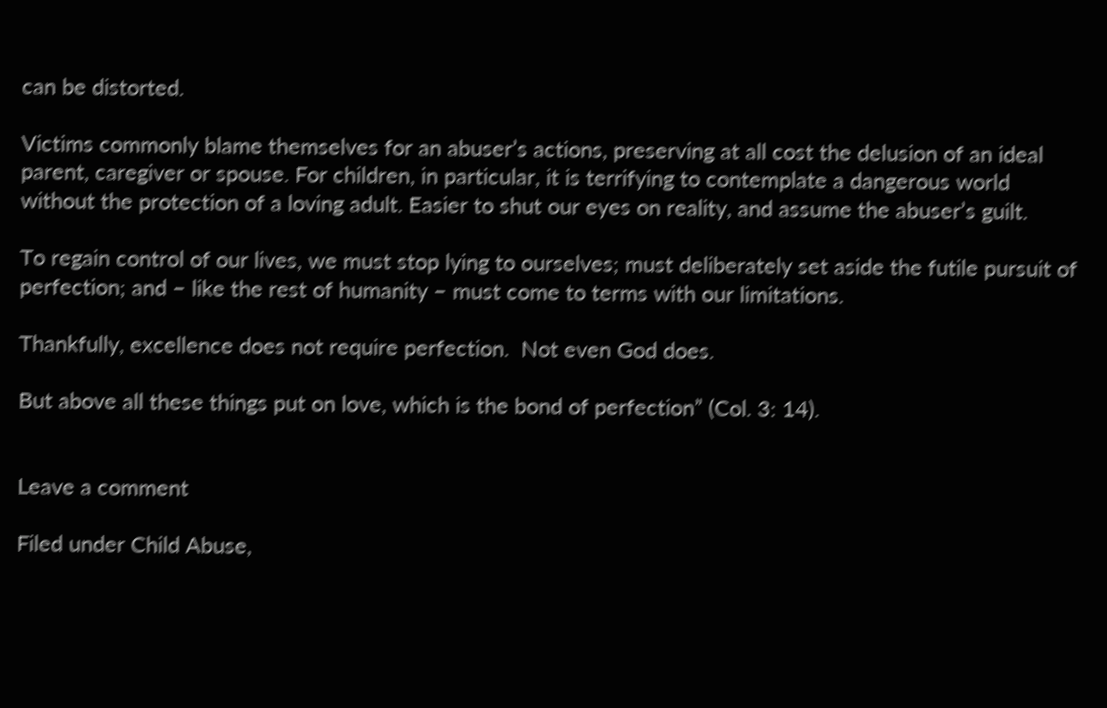can be distorted.

Victims commonly blame themselves for an abuser’s actions, preserving at all cost the delusion of an ideal parent, caregiver or spouse. For children, in particular, it is terrifying to contemplate a dangerous world without the protection of a loving adult. Easier to shut our eyes on reality, and assume the abuser’s guilt.

To regain control of our lives, we must stop lying to ourselves; must deliberately set aside the futile pursuit of perfection; and – like the rest of humanity – must come to terms with our limitations.

Thankfully, excellence does not require perfection.  Not even God does.

But above all these things put on love, which is the bond of perfection” (Col. 3: 14).


Leave a comment

Filed under Child Abuse,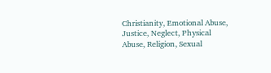Christianity, Emotional Abuse, Justice, Neglect, Physical Abuse, Religion, Sexual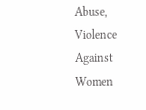Abuse, Violence Against Women